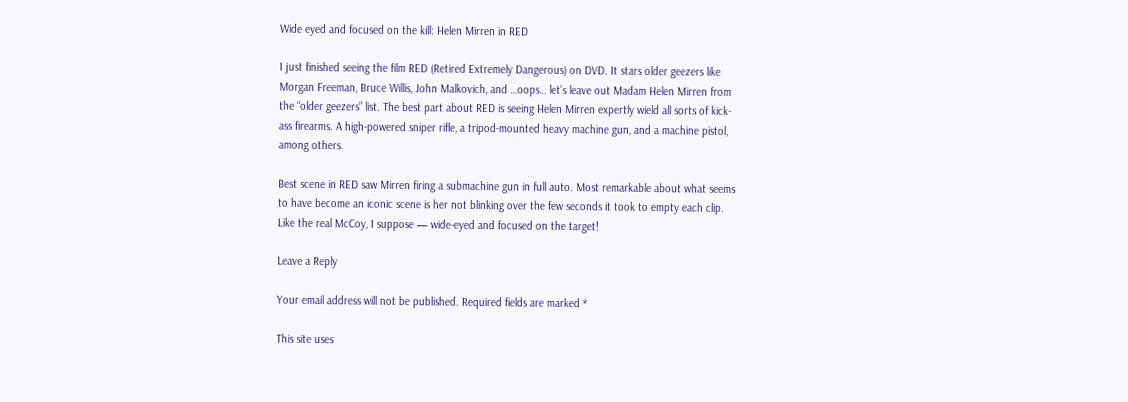Wide eyed and focused on the kill: Helen Mirren in RED

I just finished seeing the film RED (Retired Extremely Dangerous) on DVD. It stars older geezers like Morgan Freeman, Bruce Willis, John Malkovich, and …oops… let’s leave out Madam Helen Mirren from the “older geezers” list. The best part about RED is seeing Helen Mirren expertly wield all sorts of kick-ass firearms. A high-powered sniper rifle, a tripod-mounted heavy machine gun, and a machine pistol, among others.

Best scene in RED saw Mirren firing a submachine gun in full auto. Most remarkable about what seems to have become an iconic scene is her not blinking over the few seconds it took to empty each clip. Like the real McCoy, I suppose — wide-eyed and focused on the target!

Leave a Reply

Your email address will not be published. Required fields are marked *

This site uses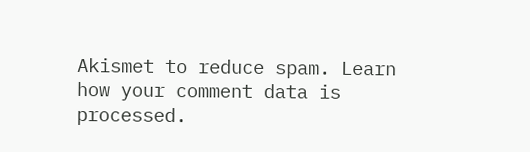Akismet to reduce spam. Learn how your comment data is processed.